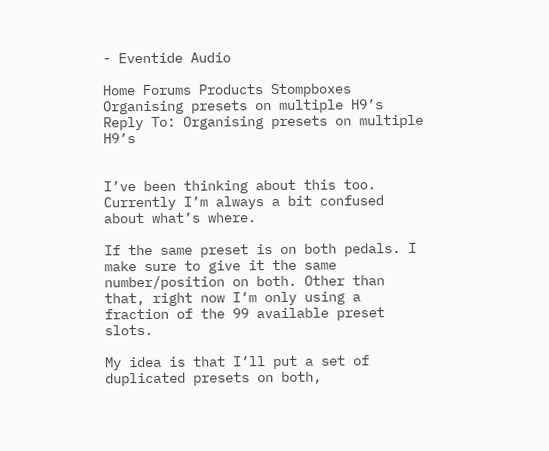- Eventide Audio

Home Forums Products Stompboxes Organising presets on multiple H9’s Reply To: Organising presets on multiple H9’s


I’ve been thinking about this too. Currently I’m always a bit confused about what’s where.

If the same preset is on both pedals. I make sure to give it the same number/position on both. Other than that, right now I’m only using a fraction of the 99 available preset slots.

My idea is that I’ll put a set of duplicated presets on both,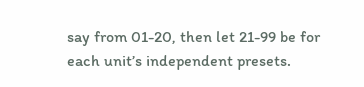say from 01-20, then let 21-99 be for each unit’s independent presets.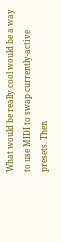What would be really cool would be a way to use MIDI to swap currently-active presets. Then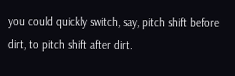you could quickly switch, say, pitch shift before dirt, to pitch shift after dirt.